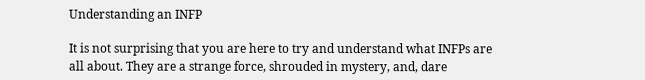Understanding an INFP

It is not surprising that you are here to try and understand what INFPs are all about. They are a strange force, shrouded in mystery, and, dare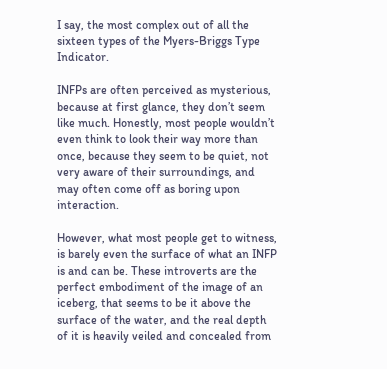I say, the most complex out of all the sixteen types of the Myers-Briggs Type Indicator.

INFPs are often perceived as mysterious, because at first glance, they don’t seem like much. Honestly, most people wouldn’t even think to look their way more than once, because they seem to be quiet, not very aware of their surroundings, and may often come off as boring upon interaction.

However, what most people get to witness, is barely even the surface of what an INFP is and can be. These introverts are the perfect embodiment of the image of an iceberg, that seems to be it above the surface of the water, and the real depth of it is heavily veiled and concealed from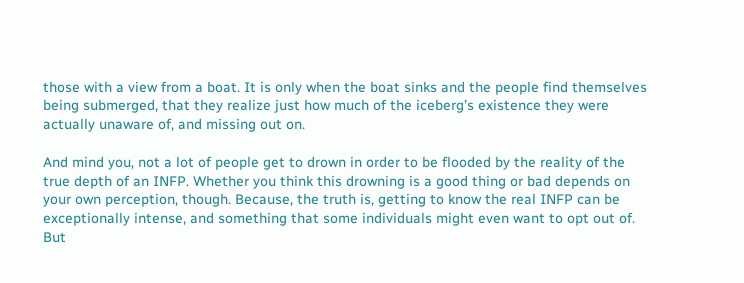those with a view from a boat. It is only when the boat sinks and the people find themselves being submerged, that they realize just how much of the iceberg’s existence they were actually unaware of, and missing out on.

And mind you, not a lot of people get to drown in order to be flooded by the reality of the true depth of an INFP. Whether you think this drowning is a good thing or bad depends on your own perception, though. Because, the truth is, getting to know the real INFP can be exceptionally intense, and something that some individuals might even want to opt out of. But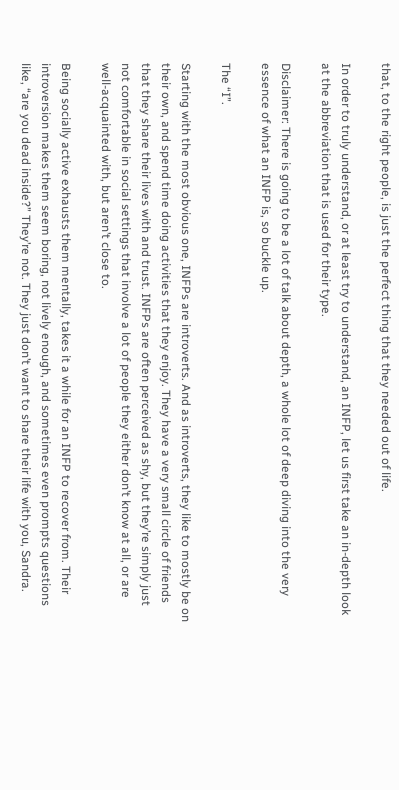that, to the right people, is just the perfect thing that they needed out of life.

In order to truly understand, or at least try to understand, an INFP, let us first take an in-depth look at the abbreviation that is used for their type.

Disclaimer: There is going to be a lot of talk about depth, a whole lot of deep diving into the very essence of what an INFP is, so buckle up.

The “I”.

Starting with the most obvious one, INFPs are introverts. And as introverts, they like to mostly be on their own, and spend time doing activities that they enjoy. They have a very small circle of friends that they share their lives with and trust. INFPs are often perceived as shy, but they’re simply just not comfortable in social settings that involve a lot of people they either don’t know at all, or are well-acquainted with, but aren’t close to.

Being socially active exhausts them mentally, takes it a while for an INFP to recover from. Their introversion makes them seem boring, not lively enough, and sometimes even prompts questions like, “are you dead inside?” They’re not. They just don’t want to share their life with you, Sandra.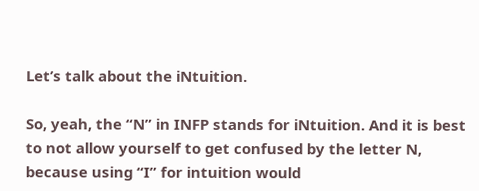Let’s talk about the iNtuition.

So, yeah, the “N” in INFP stands for iNtuition. And it is best to not allow yourself to get confused by the letter N, because using “I” for intuition would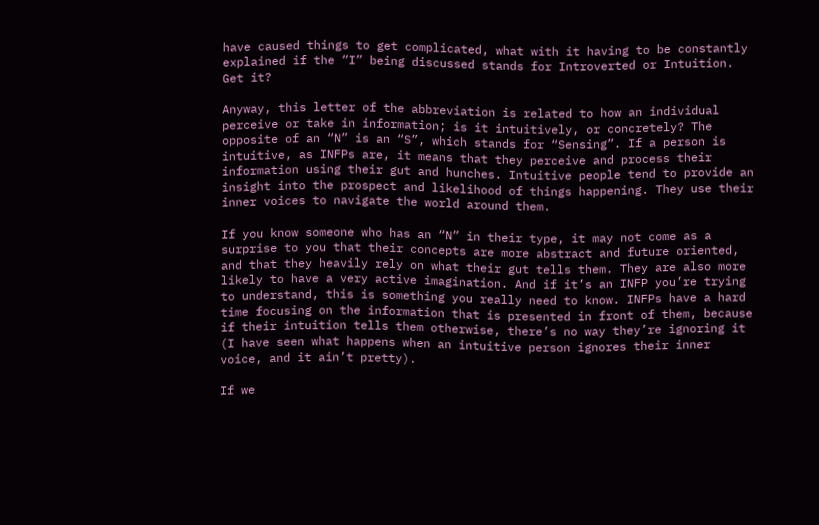have caused things to get complicated, what with it having to be constantly explained if the “I” being discussed stands for Introverted or Intuition. Get it?

Anyway, this letter of the abbreviation is related to how an individual perceive or take in information; is it intuitively, or concretely? The opposite of an “N” is an “S”, which stands for “Sensing”. If a person is intuitive, as INFPs are, it means that they perceive and process their information using their gut and hunches. Intuitive people tend to provide an insight into the prospect and likelihood of things happening. They use their inner voices to navigate the world around them.

If you know someone who has an “N” in their type, it may not come as a surprise to you that their concepts are more abstract and future oriented, and that they heavily rely on what their gut tells them. They are also more likely to have a very active imagination. And if it’s an INFP you’re trying to understand, this is something you really need to know. INFPs have a hard time focusing on the information that is presented in front of them, because if their intuition tells them otherwise, there’s no way they’re ignoring it (I have seen what happens when an intuitive person ignores their inner voice, and it ain’t pretty).

If we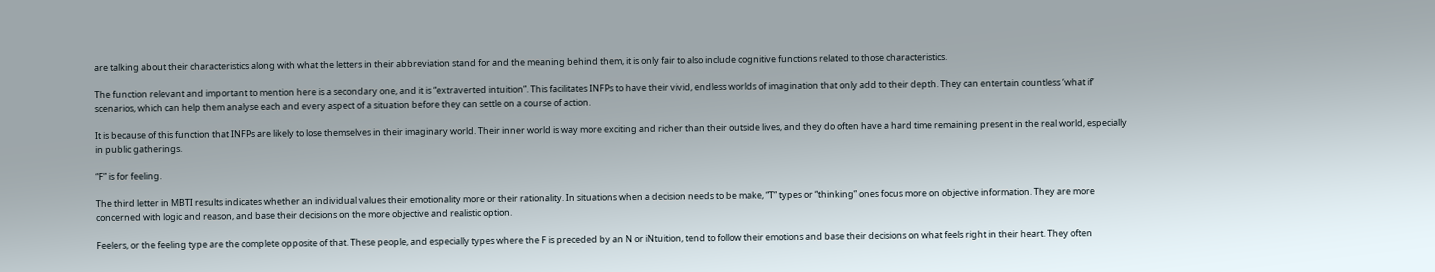are talking about their characteristics along with what the letters in their abbreviation stand for and the meaning behind them, it is only fair to also include cognitive functions related to those characteristics.

The function relevant and important to mention here is a secondary one, and it is “extraverted intuition”. This facilitates INFPs to have their vivid, endless worlds of imagination that only add to their depth. They can entertain countless ‘what if’ scenarios, which can help them analyse each and every aspect of a situation before they can settle on a course of action.

It is because of this function that INFPs are likely to lose themselves in their imaginary world. Their inner world is way more exciting and richer than their outside lives, and they do often have a hard time remaining present in the real world, especially in public gatherings.

“F” is for feeling.

The third letter in MBTI results indicates whether an individual values their emotionality more or their rationality. In situations when a decision needs to be make, “T” types or “thinking” ones focus more on objective information. They are more concerned with logic and reason, and base their decisions on the more objective and realistic option.

Feelers, or the feeling type are the complete opposite of that. These people, and especially types where the F is preceded by an N or iNtuition, tend to follow their emotions and base their decisions on what feels right in their heart. They often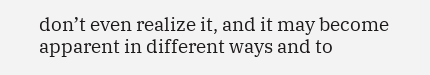don’t even realize it, and it may become apparent in different ways and to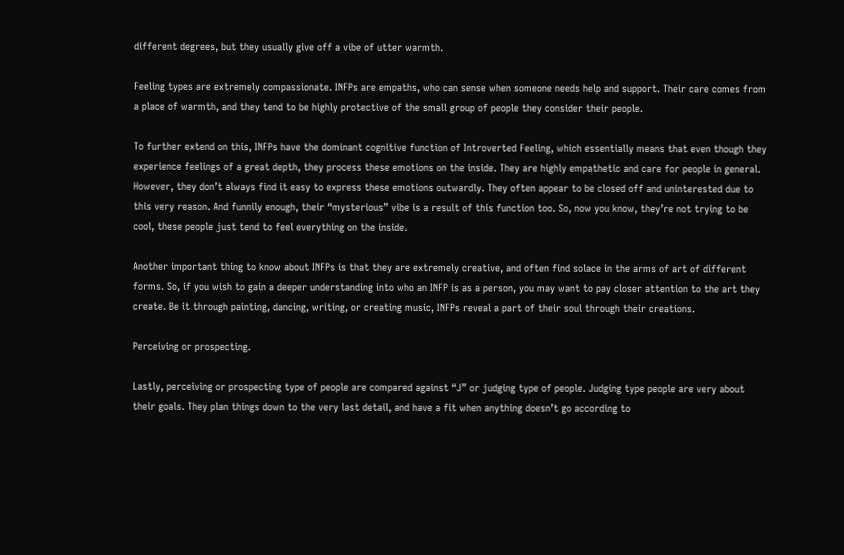different degrees, but they usually give off a vibe of utter warmth.

Feeling types are extremely compassionate. INFPs are empaths, who can sense when someone needs help and support. Their care comes from a place of warmth, and they tend to be highly protective of the small group of people they consider their people.

To further extend on this, INFPs have the dominant cognitive function of Introverted Feeling, which essentially means that even though they experience feelings of a great depth, they process these emotions on the inside. They are highly empathetic and care for people in general. However, they don’t always find it easy to express these emotions outwardly. They often appear to be closed off and uninterested due to this very reason. And funnily enough, their “mysterious” vibe is a result of this function too. So, now you know, they’re not trying to be cool, these people just tend to feel everything on the inside.

Another important thing to know about INFPs is that they are extremely creative, and often find solace in the arms of art of different forms. So, if you wish to gain a deeper understanding into who an INFP is as a person, you may want to pay closer attention to the art they create. Be it through painting, dancing, writing, or creating music, INFPs reveal a part of their soul through their creations.

Perceiving or prospecting.

Lastly, perceiving or prospecting type of people are compared against “J” or judging type of people. Judging type people are very about their goals. They plan things down to the very last detail, and have a fit when anything doesn’t go according to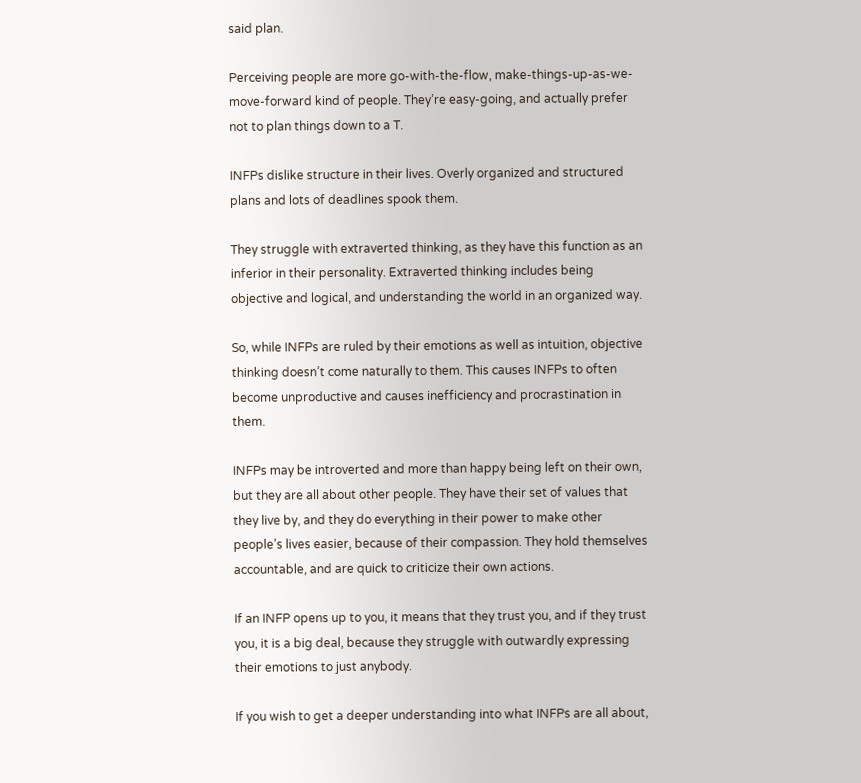said plan.

Perceiving people are more go-with-the-flow, make-things-up-as-we-move-forward kind of people. They’re easy-going, and actually prefer not to plan things down to a T.

INFPs dislike structure in their lives. Overly organized and structured plans and lots of deadlines spook them.

They struggle with extraverted thinking, as they have this function as an inferior in their personality. Extraverted thinking includes being objective and logical, and understanding the world in an organized way.

So, while INFPs are ruled by their emotions as well as intuition, objective thinking doesn’t come naturally to them. This causes INFPs to often become unproductive and causes inefficiency and procrastination in them.

INFPs may be introverted and more than happy being left on their own, but they are all about other people. They have their set of values that they live by, and they do everything in their power to make other people’s lives easier, because of their compassion. They hold themselves accountable, and are quick to criticize their own actions.

If an INFP opens up to you, it means that they trust you, and if they trust you, it is a big deal, because they struggle with outwardly expressing their emotions to just anybody.

If you wish to get a deeper understanding into what INFPs are all about,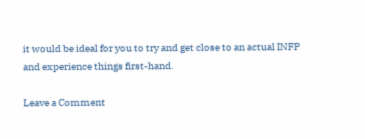it would be ideal for you to try and get close to an actual INFP and experience things first-hand.

Leave a Comment